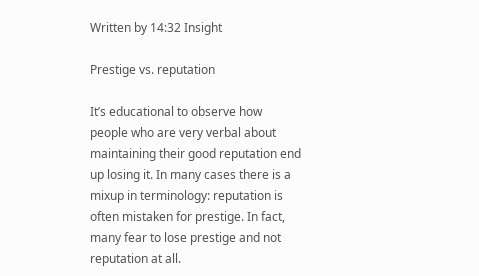Written by 14:32 Insight

Prestige vs. reputation

It’s educational to observe how people who are very verbal about maintaining their good reputation end up losing it. In many cases there is a mixup in terminology: reputation is often mistaken for prestige. In fact, many fear to lose prestige and not reputation at all.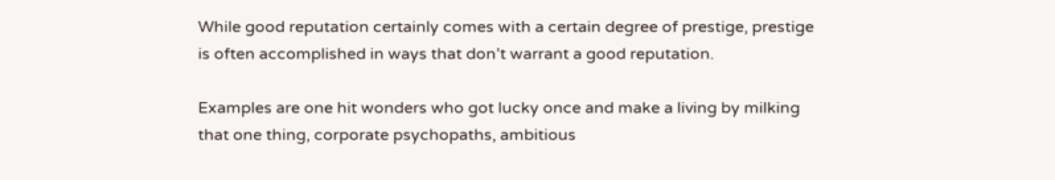While good reputation certainly comes with a certain degree of prestige, prestige is often accomplished in ways that don’t warrant a good reputation.

Examples are one hit wonders who got lucky once and make a living by milking that one thing, corporate psychopaths, ambitious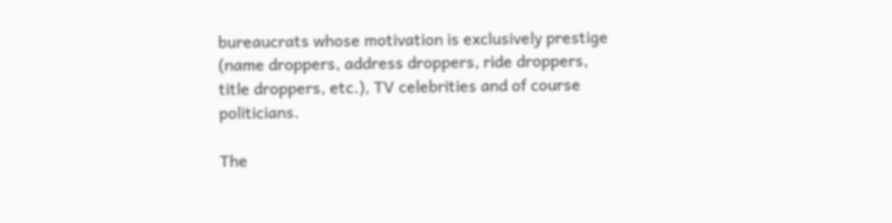bureaucrats whose motivation is exclusively prestige (name droppers, address droppers, ride droppers, title droppers, etc.), TV celebrities and of course politicians.

The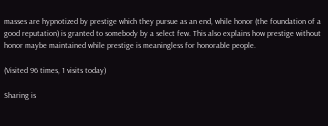masses are hypnotized by prestige which they pursue as an end, while honor (the foundation of a good reputation) is granted to somebody by a select few. This also explains how prestige without honor maybe maintained while prestige is meaningless for honorable people.

(Visited 96 times, 1 visits today)

Sharing is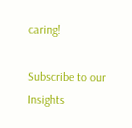caring!

Subscribe to our Insights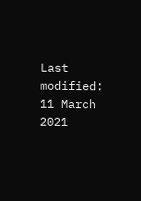Last modified: 11 March 2021